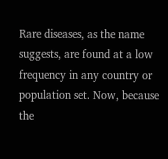Rare diseases, as the name suggests, are found at a low frequency in any country or population set. Now, because the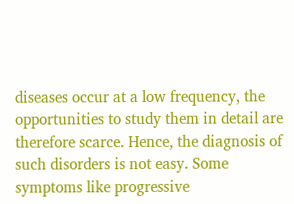diseases occur at a low frequency, the opportunities to study them in detail are therefore scarce. Hence, the diagnosis of such disorders is not easy. Some symptoms like progressive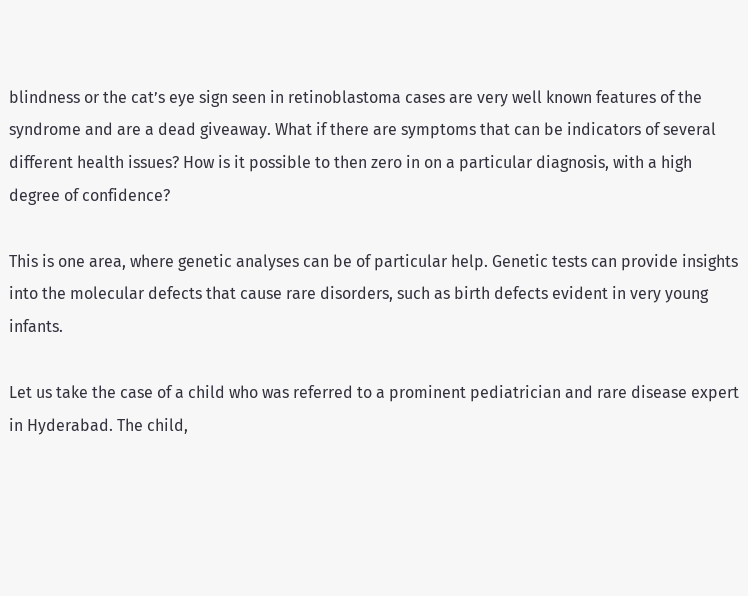blindness or the cat’s eye sign seen in retinoblastoma cases are very well known features of the syndrome and are a dead giveaway. What if there are symptoms that can be indicators of several different health issues? How is it possible to then zero in on a particular diagnosis, with a high degree of confidence?

This is one area, where genetic analyses can be of particular help. Genetic tests can provide insights into the molecular defects that cause rare disorders, such as birth defects evident in very young infants.

Let us take the case of a child who was referred to a prominent pediatrician and rare disease expert in Hyderabad. The child,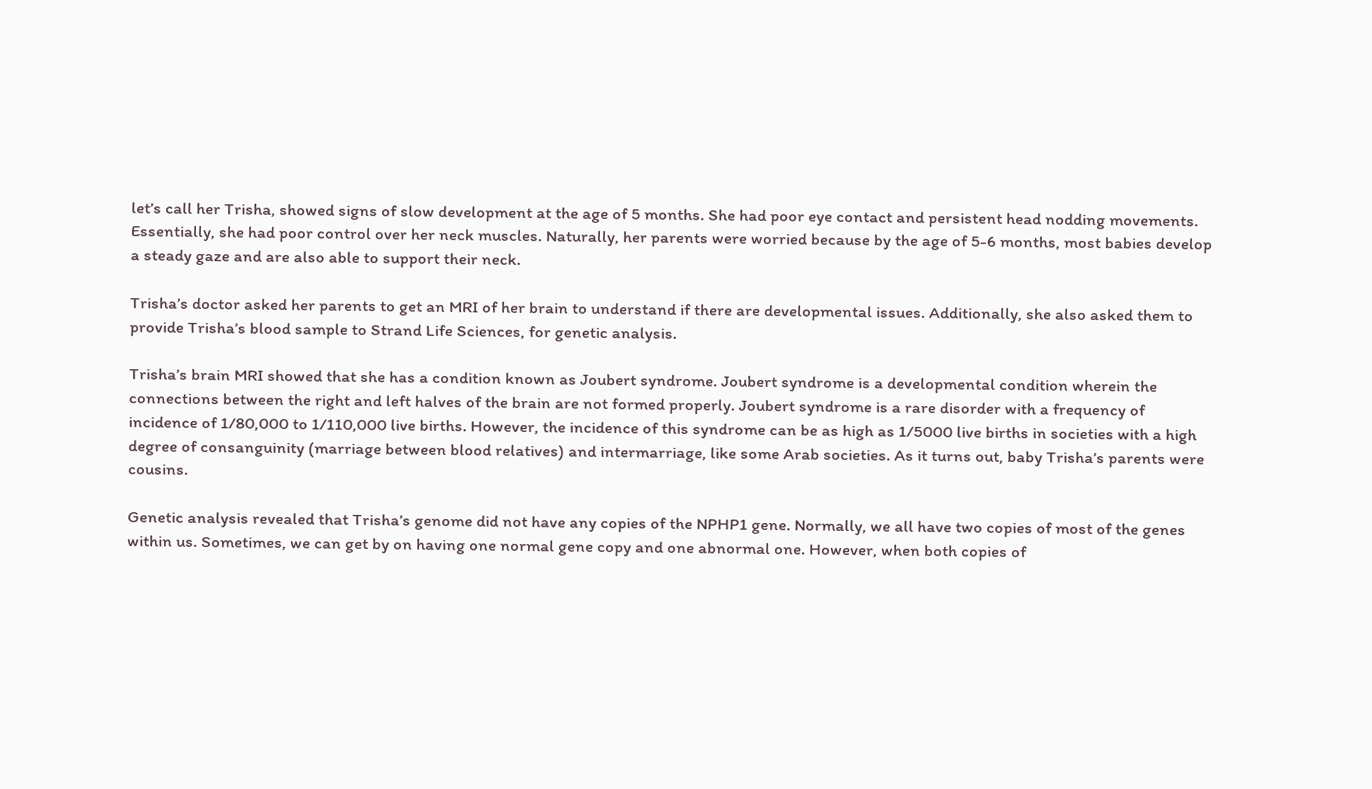let’s call her Trisha, showed signs of slow development at the age of 5 months. She had poor eye contact and persistent head nodding movements. Essentially, she had poor control over her neck muscles. Naturally, her parents were worried because by the age of 5-6 months, most babies develop a steady gaze and are also able to support their neck.

Trisha’s doctor asked her parents to get an MRI of her brain to understand if there are developmental issues. Additionally, she also asked them to provide Trisha’s blood sample to Strand Life Sciences, for genetic analysis.

Trisha’s brain MRI showed that she has a condition known as Joubert syndrome. Joubert syndrome is a developmental condition wherein the connections between the right and left halves of the brain are not formed properly. Joubert syndrome is a rare disorder with a frequency of incidence of 1/80,000 to 1/110,000 live births. However, the incidence of this syndrome can be as high as 1/5000 live births in societies with a high degree of consanguinity (marriage between blood relatives) and intermarriage, like some Arab societies. As it turns out, baby Trisha’s parents were cousins.

Genetic analysis revealed that Trisha’s genome did not have any copies of the NPHP1 gene. Normally, we all have two copies of most of the genes within us. Sometimes, we can get by on having one normal gene copy and one abnormal one. However, when both copies of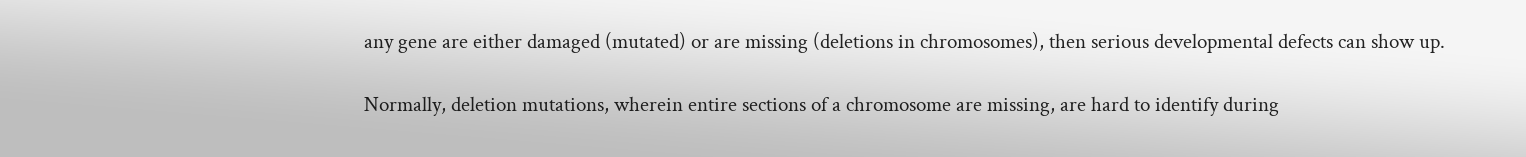any gene are either damaged (mutated) or are missing (deletions in chromosomes), then serious developmental defects can show up.

Normally, deletion mutations, wherein entire sections of a chromosome are missing, are hard to identify during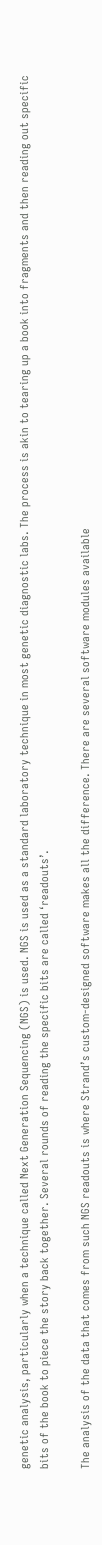genetic analysis, particularly when a technique called Next Generation Sequencing (NGS) is used. NGS is used as a standard laboratory technique in most genetic diagnostic labs. The process is akin to tearing up a book into fragments and then reading out specific bits of the book to piece the story back together. Several rounds of reading the specific bits are called ‘readouts’.

The analysis of the data that comes from such NGS readouts is where Strand’s custom-designed software makes all the difference. There are several software modules available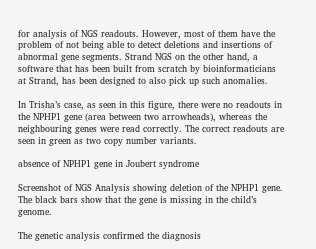for analysis of NGS readouts. However, most of them have the problem of not being able to detect deletions and insertions of abnormal gene segments. Strand NGS on the other hand, a software that has been built from scratch by bioinformaticians at Strand, has been designed to also pick up such anomalies.

In Trisha’s case, as seen in this figure, there were no readouts in the NPHP1 gene (area between two arrowheads), whereas the neighbouring genes were read correctly. The correct readouts are seen in green as two copy number variants.

absence of NPHP1 gene in Joubert syndrome

Screenshot of NGS Analysis showing deletion of the NPHP1 gene. The black bars show that the gene is missing in the child’s genome.

The genetic analysis confirmed the diagnosis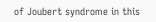of Joubert syndrome in this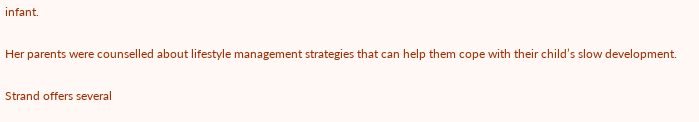infant.

Her parents were counselled about lifestyle management strategies that can help them cope with their child’s slow development.

Strand offers several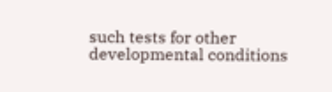such tests for other developmental conditions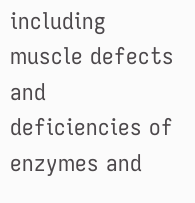including muscle defects and deficiencies of enzymes and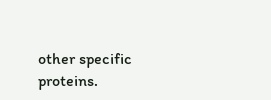other specific proteins.